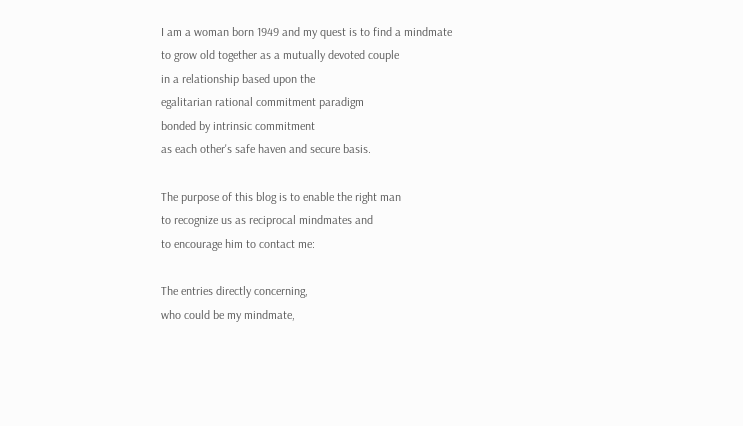I am a woman born 1949 and my quest is to find a mindmate
to grow old together as a mutually devoted couple
in a relationship based upon the
egalitarian rational commitment paradigm
bonded by intrinsic commitment
as each other's safe haven and secure basis.

The purpose of this blog is to enable the right man
to recognize us as reciprocal mindmates and
to encourage him to contact me:

The entries directly concerning,
who could be my mindmate,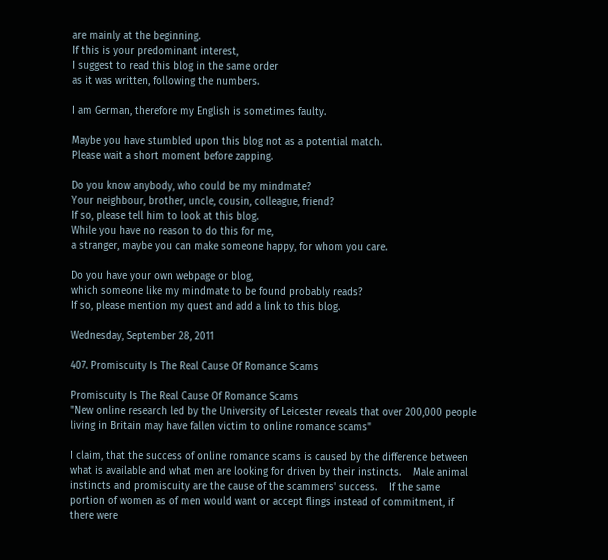are mainly at the beginning.
If this is your predominant interest,
I suggest to read this blog in the same order
as it was written, following the numbers.

I am German, therefore my English is sometimes faulty.

Maybe you have stumbled upon this blog not as a potential match.
Please wait a short moment before zapping.

Do you know anybody, who could be my mindmate?
Your neighbour, brother, uncle, cousin, colleague, friend?
If so, please tell him to look at this blog.
While you have no reason to do this for me,
a stranger, maybe you can make someone happy, for whom you care.

Do you have your own webpage or blog,
which someone like my mindmate to be found probably reads?
If so, please mention my quest and add a link to this blog.

Wednesday, September 28, 2011

407. Promiscuity Is The Real Cause Of Romance Scams

Promiscuity Is The Real Cause Of Romance Scams
"New online research led by the University of Leicester reveals that over 200,000 people living in Britain may have fallen victim to online romance scams"

I claim, that the success of online romance scams is caused by the difference between what is available and what men are looking for driven by their instincts.    Male animal instincts and promiscuity are the cause of the scammers' success.    If the same portion of women as of men would want or accept flings instead of commitment, if there were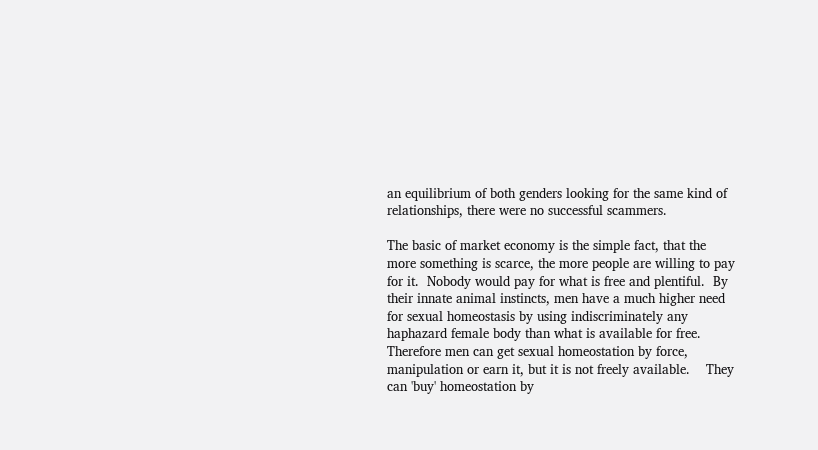an equilibrium of both genders looking for the same kind of relationships, there were no successful scammers.

The basic of market economy is the simple fact, that the more something is scarce, the more people are willing to pay for it.  Nobody would pay for what is free and plentiful.  By their innate animal instincts, men have a much higher need for sexual homeostasis by using indiscriminately any haphazard female body than what is available for free.
Therefore men can get sexual homeostation by force, manipulation or earn it, but it is not freely available.    They can 'buy' homeostation by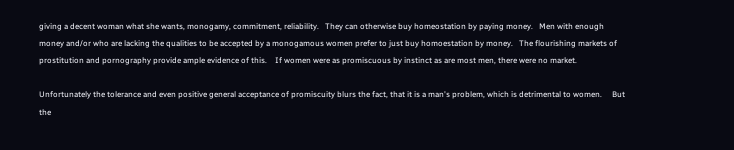giving a decent woman what she wants, monogamy, commitment, reliability.   They can otherwise buy homeostation by paying money.   Men with enough money and/or who are lacking the qualities to be accepted by a monogamous women prefer to just buy homoestation by money.   The flourishing markets of prostitution and pornography provide ample evidence of this.    If women were as promiscuous by instinct as are most men, there were no market.

Unfortunately the tolerance and even positive general acceptance of promiscuity blurs the fact, that it is a man's problem, which is detrimental to women.     But the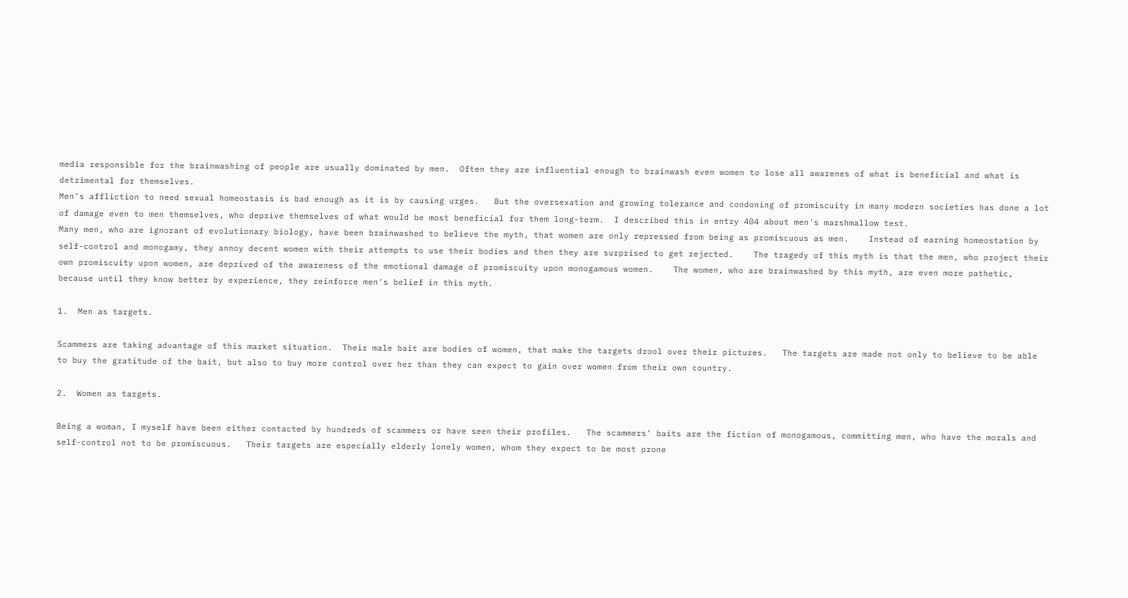media responsible for the brainwashing of people are usually dominated by men.  Often they are influential enough to brainwash even women to lose all awarenes of what is beneficial and what is detrimental for themselves.
Men's affliction to need sexual homeostasis is bad enough as it is by causing urges.   But the oversexation and growing tolerance and condoning of promiscuity in many modern societies has done a lot of damage even to men themselves, who deprive themselves of what would be most beneficial for them long-term.  I described this in entry 404 about men's marshmallow test.
Many men, who are ignorant of evolutionary biology, have been brainwashed to believe the myth, that women are only repressed from being as promiscuous as men.    Instead of earning homeostation by self-control and monogamy, they annoy decent women with their attempts to use their bodies and then they are surprised to get rejected.    The tragedy of this myth is that the men, who project their own promiscuity upon women, are deprived of the awareness of the emotional damage of promiscuity upon monogamous women.    The women, who are brainwashed by this myth, are even more pathetic, because until they know better by experience, they reinforce men's belief in this myth.

1.  Men as targets.

Scammers are taking advantage of this market situation.  Their male bait are bodies of women, that make the targets drool over their pictures.   The targets are made not only to believe to be able to buy the gratitude of the bait, but also to buy more control over her than they can expect to gain over women from their own country.

2.  Women as targets.

Being a woman, I myself have been either contacted by hundreds of scammers or have seen their profiles.   The scammers' baits are the fiction of monogamous, committing men, who have the morals and self-control not to be promiscuous.   Their targets are especially elderly lonely women, whom they expect to be most prone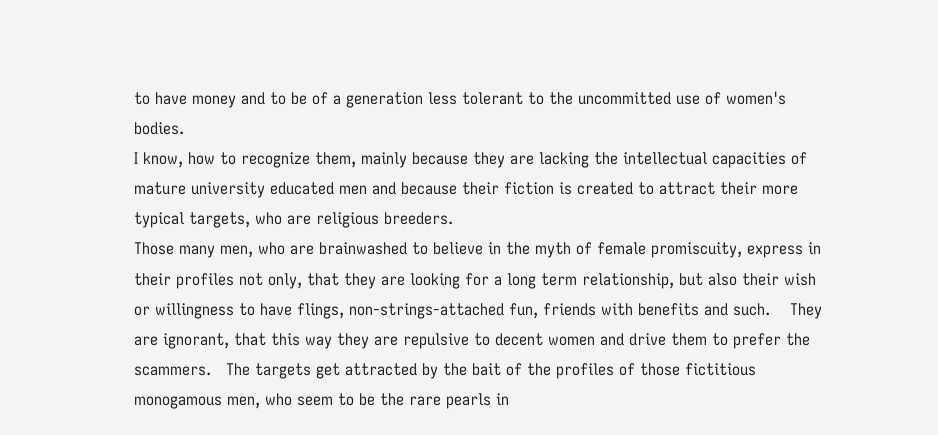to have money and to be of a generation less tolerant to the uncommitted use of women's bodies.
I know, how to recognize them, mainly because they are lacking the intellectual capacities of mature university educated men and because their fiction is created to attract their more typical targets, who are religious breeders.
Those many men, who are brainwashed to believe in the myth of female promiscuity, express in their profiles not only, that they are looking for a long term relationship, but also their wish or willingness to have flings, non-strings-attached fun, friends with benefits and such.    They are ignorant, that this way they are repulsive to decent women and drive them to prefer the scammers.   The targets get attracted by the bait of the profiles of those fictitious monogamous men, who seem to be the rare pearls in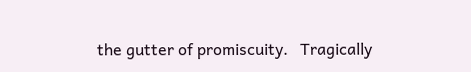the gutter of promiscuity.   Tragically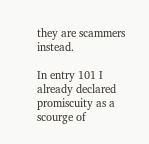they are scammers instead.

In entry 101 I already declared promiscuity as a scourge of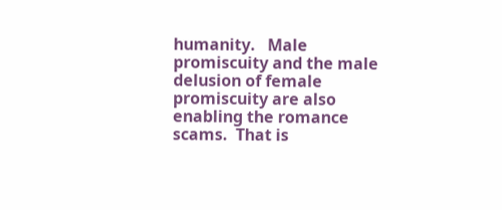humanity.   Male promiscuity and the male delusion of female promiscuity are also enabling the romance scams.  That is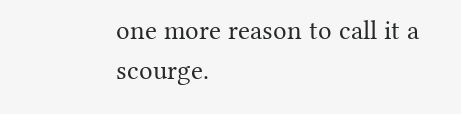one more reason to call it a scourge.